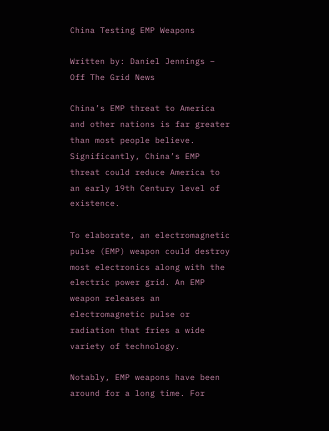China Testing EMP Weapons

Written by: Daniel Jennings – Off The Grid News

China’s EMP threat to America and other nations is far greater than most people believe. Significantly, China’s EMP threat could reduce America to an early 19th Century level of existence.

To elaborate, an electromagnetic pulse (EMP) weapon could destroy most electronics along with the electric power grid. An EMP weapon releases an electromagnetic pulse or radiation that fries a wide variety of technology.

Notably, EMP weapons have been around for a long time. For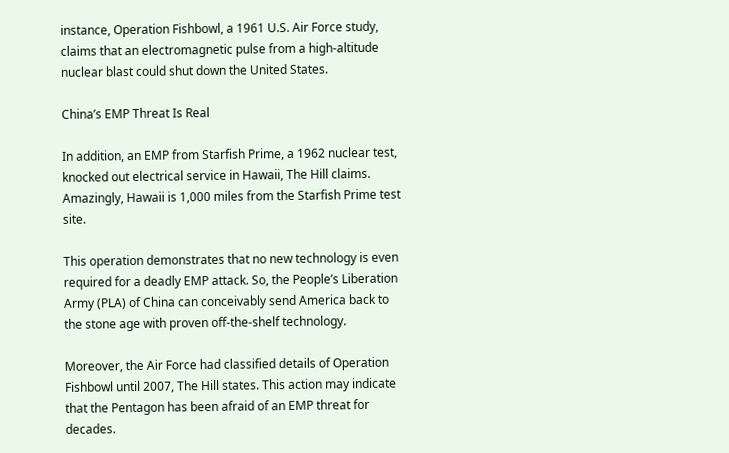instance, Operation Fishbowl, a 1961 U.S. Air Force study, claims that an electromagnetic pulse from a high-altitude nuclear blast could shut down the United States.

China’s EMP Threat Is Real

In addition, an EMP from Starfish Prime, a 1962 nuclear test, knocked out electrical service in Hawaii, The Hill claims. Amazingly, Hawaii is 1,000 miles from the Starfish Prime test site.

This operation demonstrates that no new technology is even required for a deadly EMP attack. So, the People’s Liberation Army (PLA) of China can conceivably send America back to the stone age with proven off-the-shelf technology.

Moreover, the Air Force had classified details of Operation Fishbowl until 2007, The Hill states. This action may indicate that the Pentagon has been afraid of an EMP threat for decades.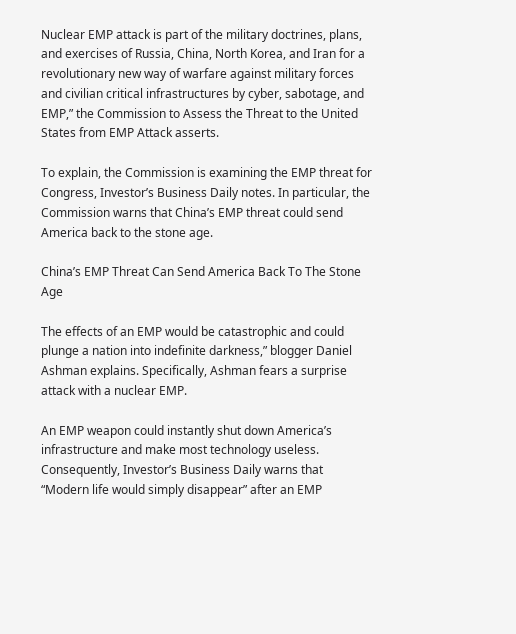Nuclear EMP attack is part of the military doctrines, plans, and exercises of Russia, China, North Korea, and Iran for a revolutionary new way of warfare against military forces and civilian critical infrastructures by cyber, sabotage, and EMP,” the Commission to Assess the Threat to the United States from EMP Attack asserts.

To explain, the Commission is examining the EMP threat for Congress, Investor’s Business Daily notes. In particular, the Commission warns that China’s EMP threat could send America back to the stone age.

China’s EMP Threat Can Send America Back To The Stone Age

The effects of an EMP would be catastrophic and could plunge a nation into indefinite darkness,” blogger Daniel Ashman explains. Specifically, Ashman fears a surprise attack with a nuclear EMP.

An EMP weapon could instantly shut down America’s infrastructure and make most technology useless. Consequently, Investor’s Business Daily warns that “Modern life would simply disappear” after an EMP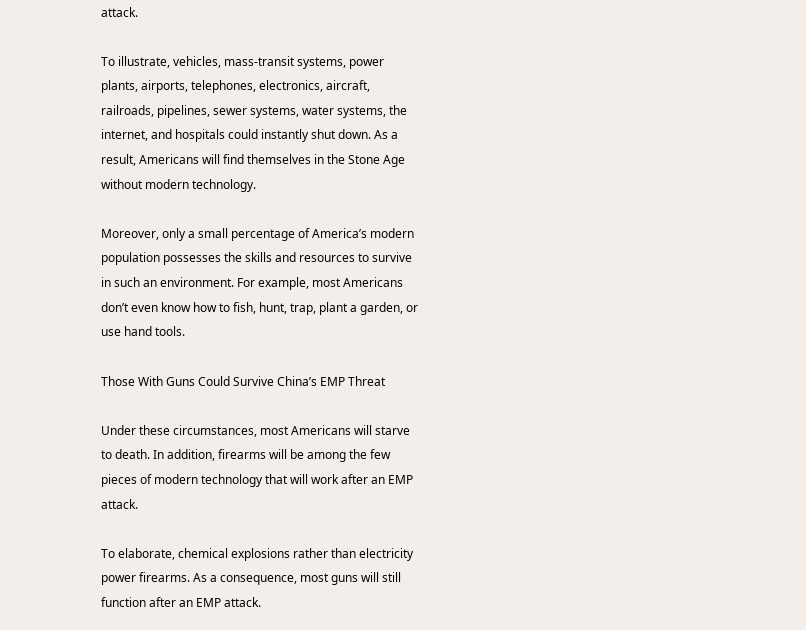attack.

To illustrate, vehicles, mass-transit systems, power plants, airports, telephones, electronics, aircraft, railroads, pipelines, sewer systems, water systems, the internet, and hospitals could instantly shut down. As a result, Americans will find themselves in the Stone Age without modern technology.

Moreover, only a small percentage of America’s modern population possesses the skills and resources to survive in such an environment. For example, most Americans don’t even know how to fish, hunt, trap, plant a garden, or use hand tools.

Those With Guns Could Survive China’s EMP Threat

Under these circumstances, most Americans will starve to death. In addition, firearms will be among the few pieces of modern technology that will work after an EMP attack.

To elaborate, chemical explosions rather than electricity power firearms. As a consequence, most guns will still function after an EMP attack.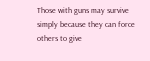Those with guns may survive simply because they can force others to give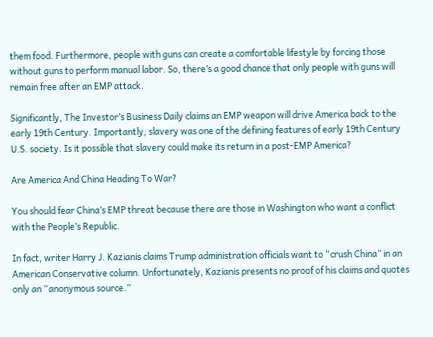them food. Furthermore, people with guns can create a comfortable lifestyle by forcing those without guns to perform manual labor. So, there’s a good chance that only people with guns will remain free after an EMP attack.

Significantly, The Investor’s Business Daily claims an EMP weapon will drive America back to the early 19th Century. Importantly, slavery was one of the defining features of early 19th Century U.S. society. Is it possible that slavery could make its return in a post-EMP America?

Are America And China Heading To War?

You should fear China’s EMP threat because there are those in Washington who want a conflict with the People’s Republic.

In fact, writer Harry J. Kazianis claims Trump administration officials want to “crush China” in an American Conservative column. Unfortunately, Kazianis presents no proof of his claims and quotes only an “anonymous source.”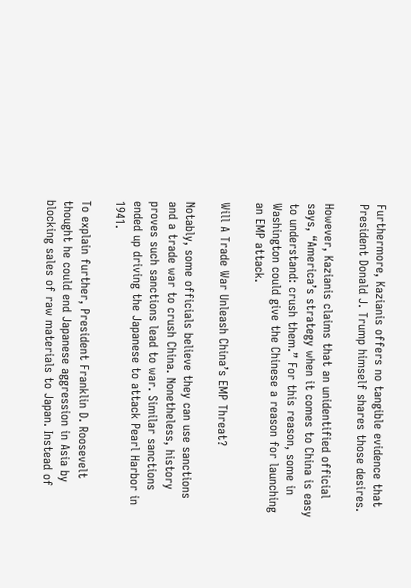Furthermore, Kazianis offers no tangible evidence that President Donald J. Trump himself shares those desires.

However, Kazianis claims that an unidentified official says, “America’s strategy when it comes to China is easy to understand: crush them.” For this reason, some in Washington could give the Chinese a reason for launching an EMP attack.

Will A Trade War Unleash China’s EMP Threat?

Notably, some officials believe they can use sanctions and a trade war to crush China. Nonetheless, history proves such sanctions lead to war. Similar sanctions ended up driving the Japanese to attack Pearl Harbor in 1941.

To explain further, President Franklin D. Roosevelt thought he could end Japanese aggression in Asia by blocking sales of raw materials to Japan. Instead of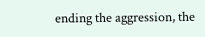ending the aggression, the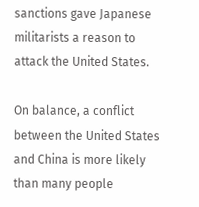sanctions gave Japanese militarists a reason to attack the United States.

On balance, a conflict between the United States and China is more likely than many people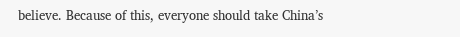believe. Because of this, everyone should take China’s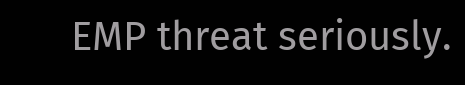EMP threat seriously.